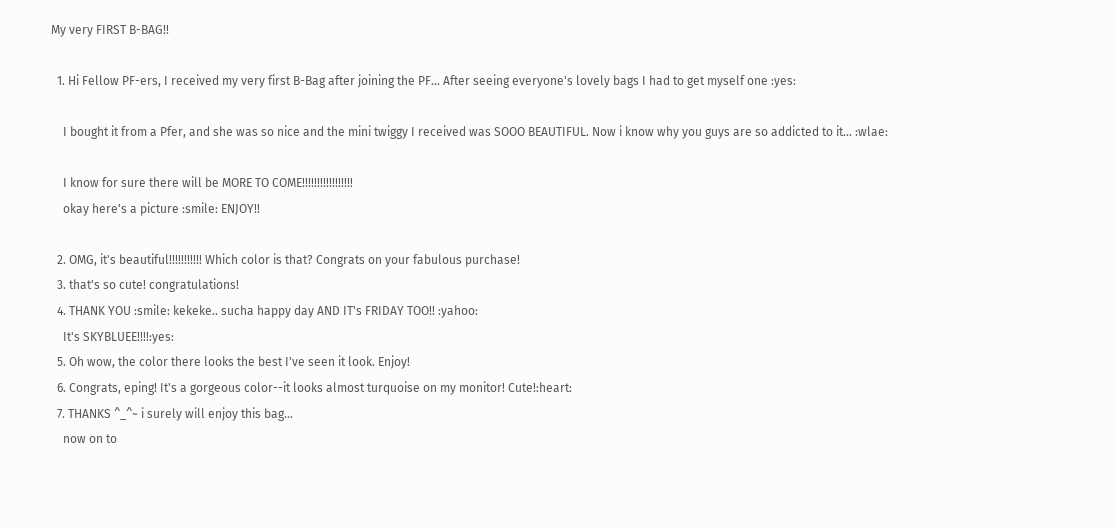My very FIRST B-BAG!!

  1. Hi Fellow PF-ers, I received my very first B-Bag after joining the PF... After seeing everyone's lovely bags I had to get myself one :yes:

    I bought it from a Pfer, and she was so nice and the mini twiggy I received was SOOO BEAUTIFUL. Now i know why you guys are so addicted to it... :wlae:

    I know for sure there will be MORE TO COME!!!!!!!!!!!!!!!!!
    okay here's a picture :smile: ENJOY!!

  2. OMG, it's beautiful!!!!!!!!!!! Which color is that? Congrats on your fabulous purchase!
  3. that's so cute! congratulations!
  4. THANK YOU :smile: kekeke.. sucha happy day AND IT's FRIDAY TOO!! :yahoo:
    It's SKYBLUEE!!!!:yes:
  5. Oh wow, the color there looks the best I've seen it look. Enjoy!
  6. Congrats, eping! It's a gorgeous color--it looks almost turquoise on my monitor! Cute!:heart:
  7. THANKS ^_^~ i surely will enjoy this bag...
    now on to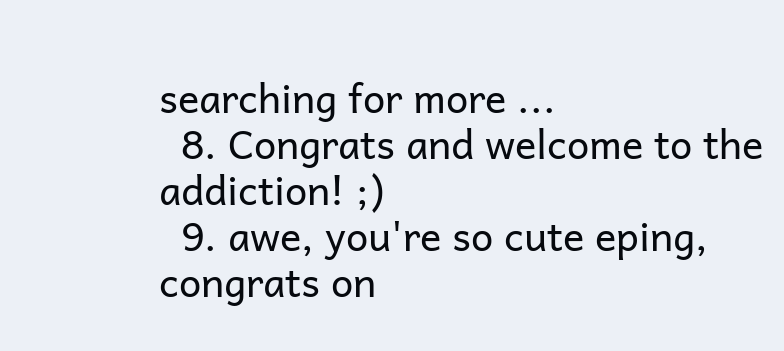searching for more ...
  8. Congrats and welcome to the addiction! ;)
  9. awe, you're so cute eping, congrats on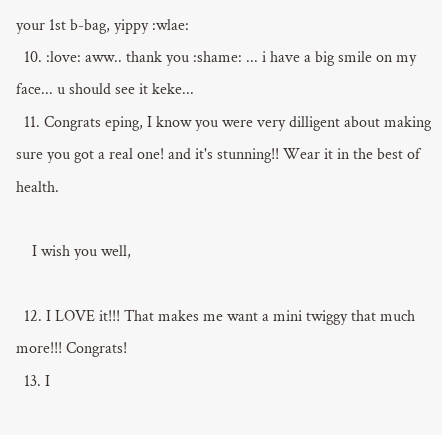your 1st b-bag, yippy :wlae:
  10. :love: aww.. thank you :shame: ... i have a big smile on my face... u should see it keke...
  11. Congrats eping, I know you were very dilligent about making sure you got a real one! and it's stunning!! Wear it in the best of health.

    I wish you well,

  12. I LOVE it!!! That makes me want a mini twiggy that much more!!! Congrats!
  13. I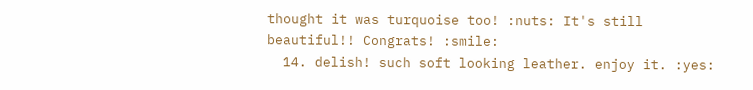thought it was turquoise too! :nuts: It's still beautiful!! Congrats! :smile:
  14. delish! such soft looking leather. enjoy it. :yes: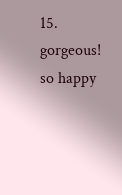15. gorgeous! so happy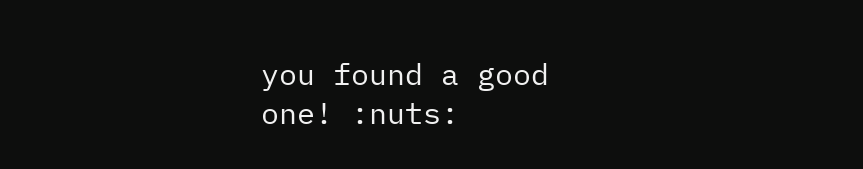you found a good one! :nuts: